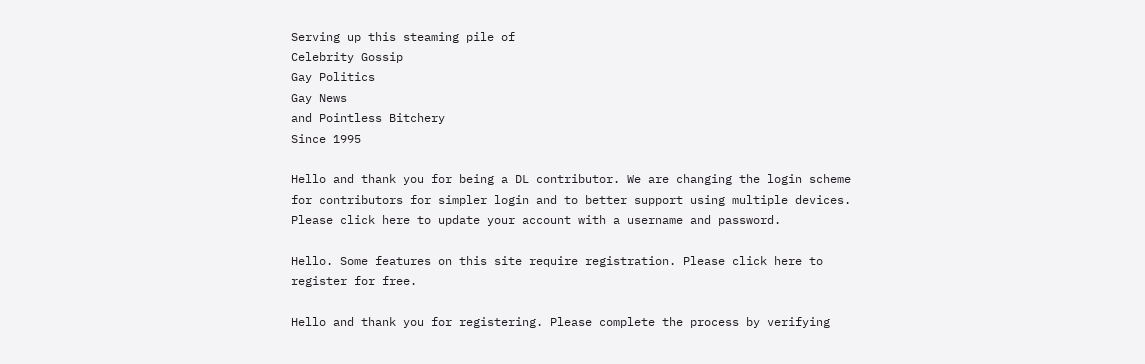Serving up this steaming pile of
Celebrity Gossip
Gay Politics
Gay News
and Pointless Bitchery
Since 1995

Hello and thank you for being a DL contributor. We are changing the login scheme for contributors for simpler login and to better support using multiple devices. Please click here to update your account with a username and password.

Hello. Some features on this site require registration. Please click here to register for free.

Hello and thank you for registering. Please complete the process by verifying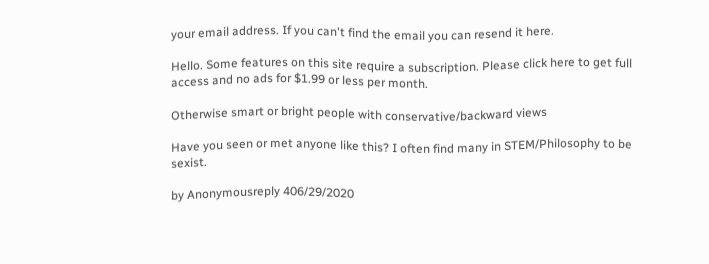your email address. If you can't find the email you can resend it here.

Hello. Some features on this site require a subscription. Please click here to get full access and no ads for $1.99 or less per month.

Otherwise smart or bright people with conservative/backward views

Have you seen or met anyone like this? I often find many in STEM/Philosophy to be sexist.

by Anonymousreply 406/29/2020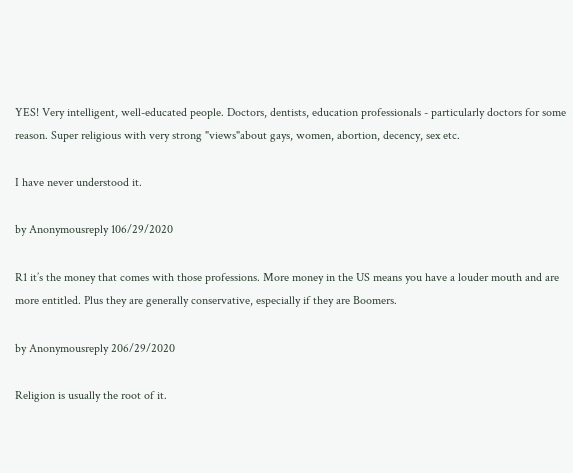YES! Very intelligent, well-educated people. Doctors, dentists, education professionals - particularly doctors for some reason. Super religious with very strong "views"about gays, women, abortion, decency, sex etc.

I have never understood it.

by Anonymousreply 106/29/2020

R1 it’s the money that comes with those professions. More money in the US means you have a louder mouth and are more entitled. Plus they are generally conservative, especially if they are Boomers.

by Anonymousreply 206/29/2020

Religion is usually the root of it.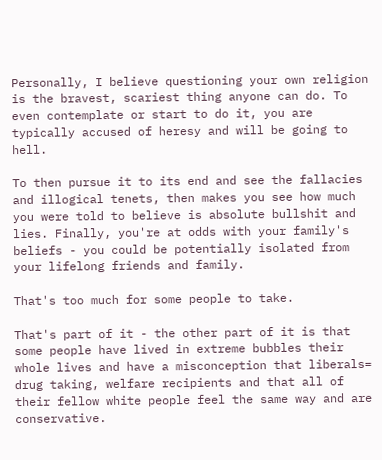Personally, I believe questioning your own religion is the bravest, scariest thing anyone can do. To even contemplate or start to do it, you are typically accused of heresy and will be going to hell.

To then pursue it to its end and see the fallacies and illogical tenets, then makes you see how much you were told to believe is absolute bullshit and lies. Finally, you're at odds with your family's beliefs - you could be potentially isolated from your lifelong friends and family.

That's too much for some people to take.

That's part of it - the other part of it is that some people have lived in extreme bubbles their whole lives and have a misconception that liberals= drug taking, welfare recipients and that all of their fellow white people feel the same way and are conservative.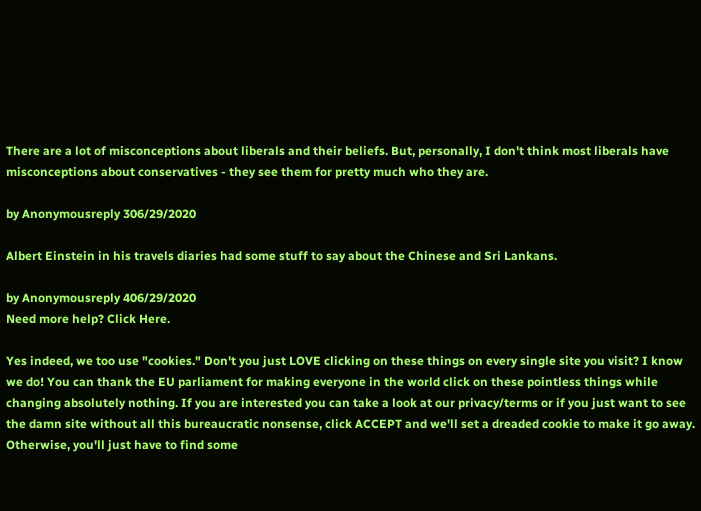There are a lot of misconceptions about liberals and their beliefs. But, personally, I don't think most liberals have misconceptions about conservatives - they see them for pretty much who they are.

by Anonymousreply 306/29/2020

Albert Einstein in his travels diaries had some stuff to say about the Chinese and Sri Lankans.

by Anonymousreply 406/29/2020
Need more help? Click Here.

Yes indeed, we too use "cookies." Don't you just LOVE clicking on these things on every single site you visit? I know we do! You can thank the EU parliament for making everyone in the world click on these pointless things while changing absolutely nothing. If you are interested you can take a look at our privacy/terms or if you just want to see the damn site without all this bureaucratic nonsense, click ACCEPT and we'll set a dreaded cookie to make it go away. Otherwise, you'll just have to find some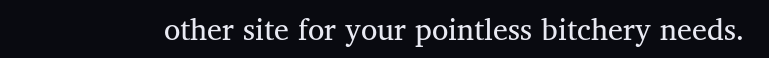other site for your pointless bitchery needs.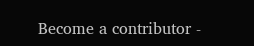Become a contributor -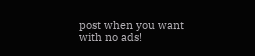post when you want with no ads!